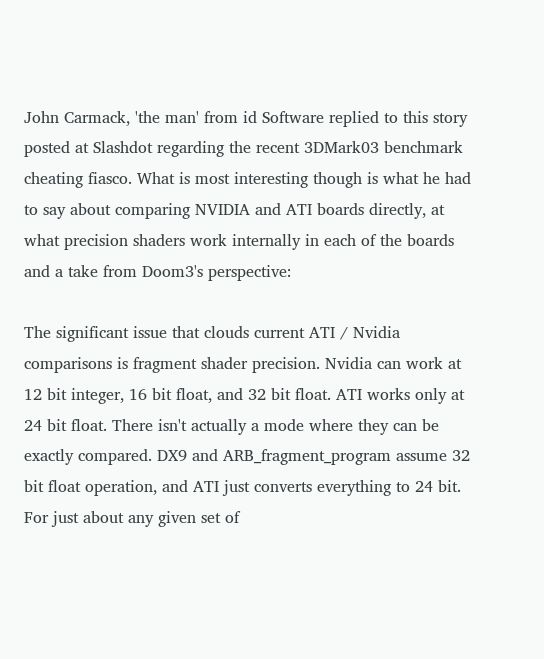John Carmack, 'the man' from id Software replied to this story posted at Slashdot regarding the recent 3DMark03 benchmark cheating fiasco. What is most interesting though is what he had to say about comparing NVIDIA and ATI boards directly, at what precision shaders work internally in each of the boards and a take from Doom3's perspective:

The significant issue that clouds current ATI / Nvidia comparisons is fragment shader precision. Nvidia can work at 12 bit integer, 16 bit float, and 32 bit float. ATI works only at 24 bit float. There isn't actually a mode where they can be exactly compared. DX9 and ARB_fragment_program assume 32 bit float operation, and ATI just converts everything to 24 bit. For just about any given set of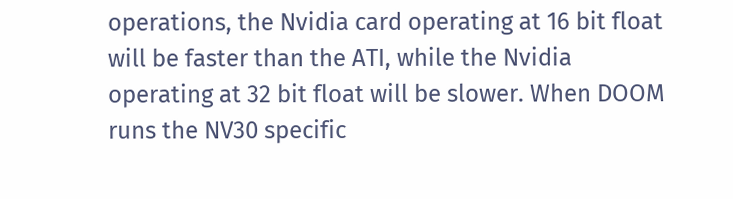operations, the Nvidia card operating at 16 bit float will be faster than the ATI, while the Nvidia operating at 32 bit float will be slower. When DOOM runs the NV30 specific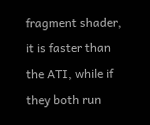fragment shader, it is faster than the ATI, while if they both run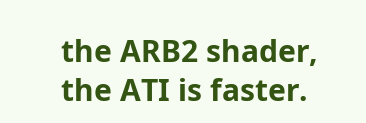the ARB2 shader, the ATI is faster.